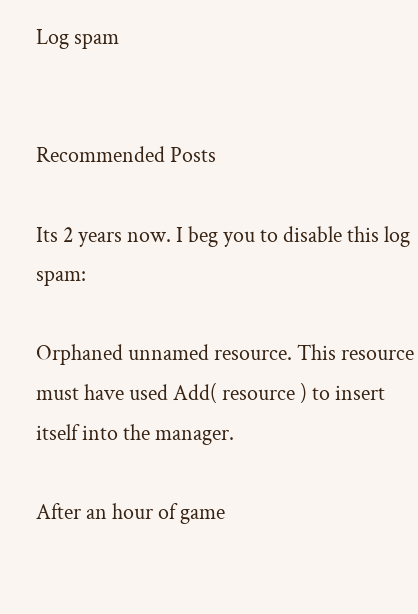Log spam


Recommended Posts

Its 2 years now. I beg you to disable this log spam:

Orphaned unnamed resource. This resource must have used Add( resource ) to insert itself into the manager.

After an hour of game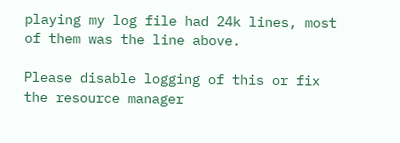playing my log file had 24k lines, most of them was the line above.

Please disable logging of this or fix the resource manager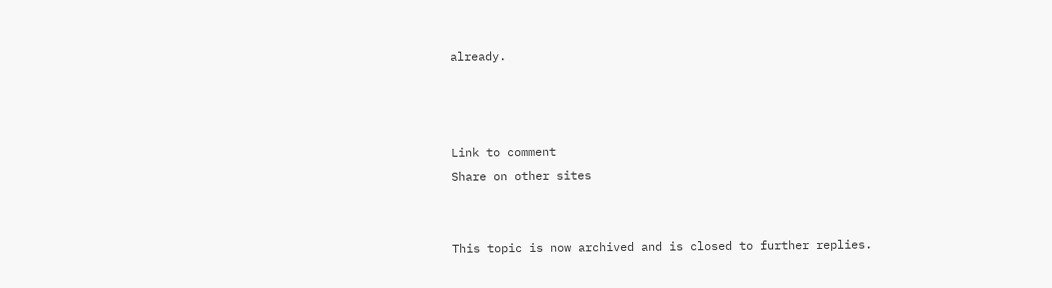already.



Link to comment
Share on other sites


This topic is now archived and is closed to further replies.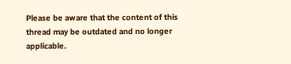Please be aware that the content of this thread may be outdated and no longer applicable.